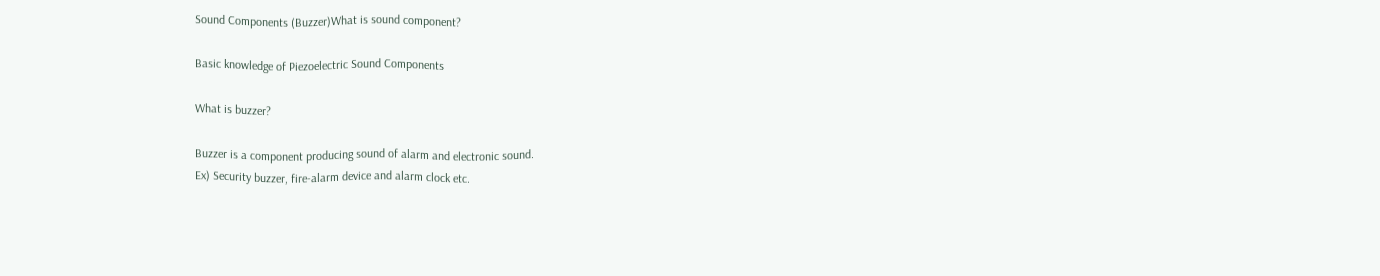Sound Components (Buzzer)What is sound component?

Basic knowledge of Piezoelectric Sound Components

What is buzzer?

Buzzer is a component producing sound of alarm and electronic sound.
Ex) Security buzzer, fire-alarm device and alarm clock etc.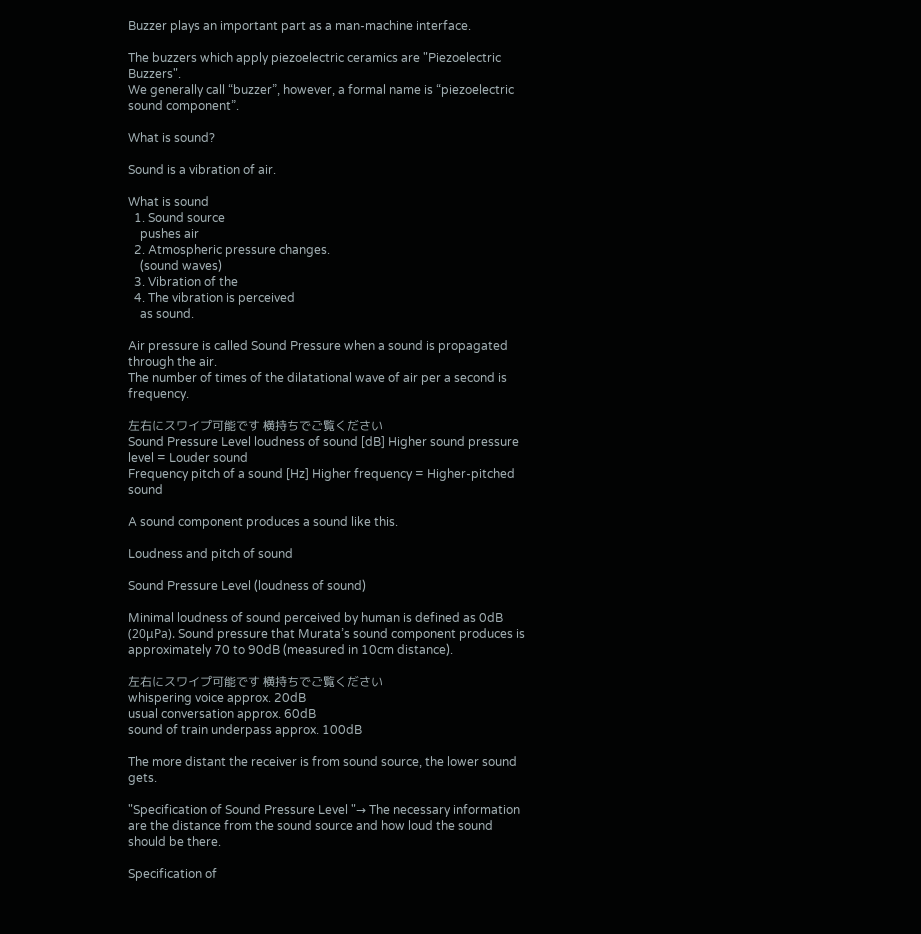Buzzer plays an important part as a man-machine interface.

The buzzers which apply piezoelectric ceramics are "Piezoelectric Buzzers".
We generally call “buzzer”, however, a formal name is “piezoelectric sound component”.

What is sound?

Sound is a vibration of air.

What is sound
  1. Sound source
    pushes air
  2. Atmospheric pressure changes.
    (sound waves)
  3. Vibration of the
  4. The vibration is perceived
    as sound.

Air pressure is called Sound Pressure when a sound is propagated through the air.
The number of times of the dilatational wave of air per a second is frequency.

左右にスワイプ可能です 横持ちでご覧ください
Sound Pressure Level loudness of sound [dB] Higher sound pressure level = Louder sound
Frequency pitch of a sound [Hz] Higher frequency = Higher-pitched sound

A sound component produces a sound like this.

Loudness and pitch of sound

Sound Pressure Level (loudness of sound)

Minimal loudness of sound perceived by human is defined as 0dB (20μPa). Sound pressure that Murata’s sound component produces is approximately 70 to 90dB (measured in 10cm distance).

左右にスワイプ可能です 横持ちでご覧ください
whispering voice approx. 20dB
usual conversation approx. 60dB
sound of train underpass approx. 100dB

The more distant the receiver is from sound source, the lower sound gets.

"Specification of Sound Pressure Level "→ The necessary information are the distance from the sound source and how loud the sound should be there.

Specification of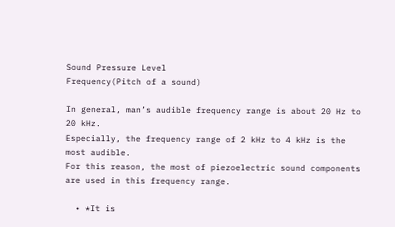Sound Pressure Level
Frequency(Pitch of a sound)

In general, man’s audible frequency range is about 20 Hz to 20 kHz.
Especially, the frequency range of 2 kHz to 4 kHz is the most audible.
For this reason, the most of piezoelectric sound components are used in this frequency range.

  • *It is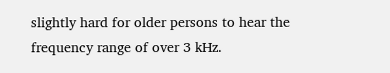slightly hard for older persons to hear the frequency range of over 3 kHz.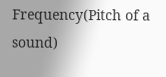Frequency(Pitch of a sound)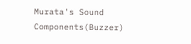Murata's Sound Components(Buzzer)